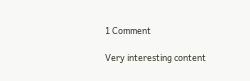1 Comment

Very interesting content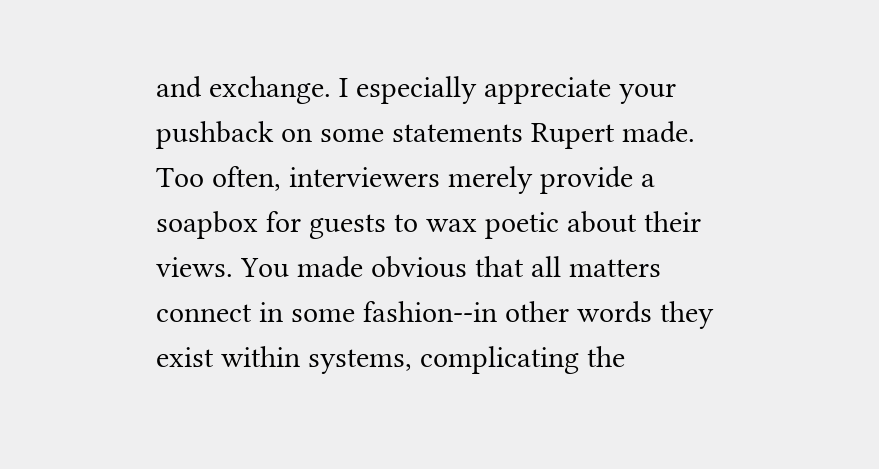and exchange. I especially appreciate your pushback on some statements Rupert made. Too often, interviewers merely provide a soapbox for guests to wax poetic about their views. You made obvious that all matters connect in some fashion--in other words they exist within systems, complicating the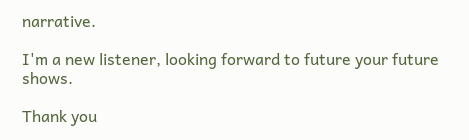narrative.

I'm a new listener, looking forward to future your future shows.

Thank you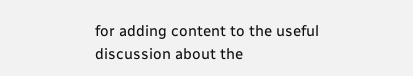for adding content to the useful discussion about the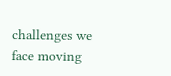challenges we face moving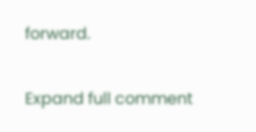forward.

Expand full comment